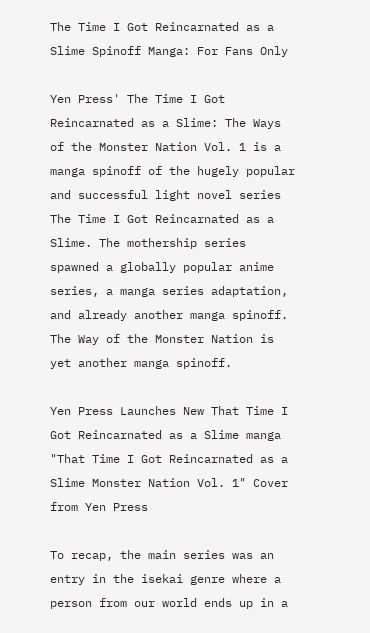The Time I Got Reincarnated as a Slime Spinoff Manga: For Fans Only

Yen Press' The Time I Got Reincarnated as a Slime: The Ways of the Monster Nation Vol. 1 is a manga spinoff of the hugely popular and successful light novel series The Time I Got Reincarnated as a Slime. The mothership series spawned a globally popular anime series, a manga series adaptation, and already another manga spinoff. The Way of the Monster Nation is yet another manga spinoff.

Yen Press Launches New That Time I Got Reincarnated as a Slime manga
"That Time I Got Reincarnated as a Slime Monster Nation Vol. 1" Cover from Yen Press

To recap, the main series was an entry in the isekai genre where a person from our world ends up in a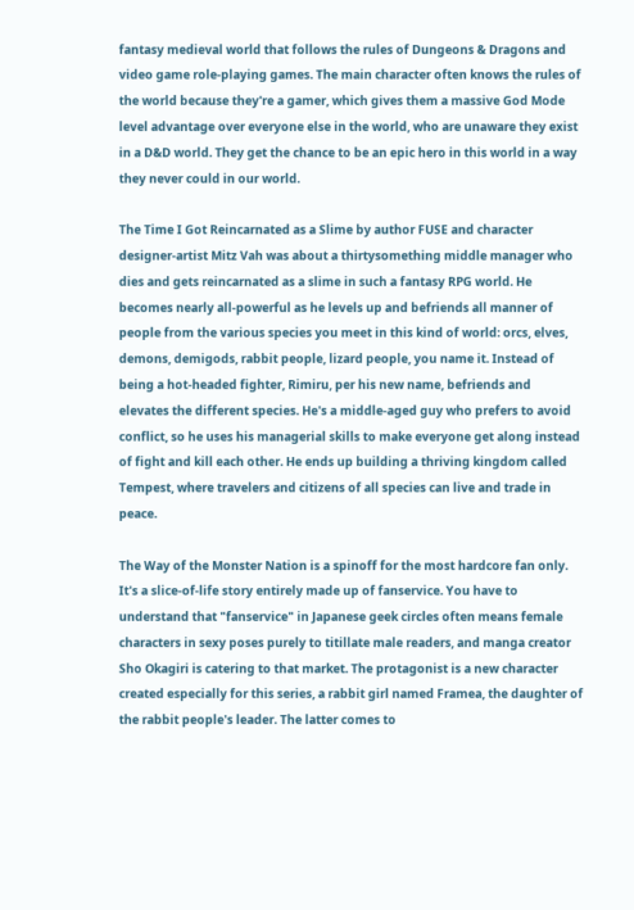fantasy medieval world that follows the rules of Dungeons & Dragons and video game role-playing games. The main character often knows the rules of the world because they're a gamer, which gives them a massive God Mode level advantage over everyone else in the world, who are unaware they exist in a D&D world. They get the chance to be an epic hero in this world in a way they never could in our world.

The Time I Got Reincarnated as a Slime by author FUSE and character designer-artist Mitz Vah was about a thirtysomething middle manager who dies and gets reincarnated as a slime in such a fantasy RPG world. He becomes nearly all-powerful as he levels up and befriends all manner of people from the various species you meet in this kind of world: orcs, elves, demons, demigods, rabbit people, lizard people, you name it. Instead of being a hot-headed fighter, Rimiru, per his new name, befriends and elevates the different species. He's a middle-aged guy who prefers to avoid conflict, so he uses his managerial skills to make everyone get along instead of fight and kill each other. He ends up building a thriving kingdom called Tempest, where travelers and citizens of all species can live and trade in peace.

The Way of the Monster Nation is a spinoff for the most hardcore fan only. It's a slice-of-life story entirely made up of fanservice. You have to understand that "fanservice" in Japanese geek circles often means female characters in sexy poses purely to titillate male readers, and manga creator Sho Okagiri is catering to that market. The protagonist is a new character created especially for this series, a rabbit girl named Framea, the daughter of the rabbit people's leader. The latter comes to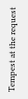Tempest at the request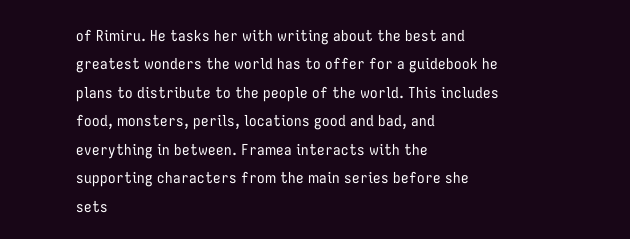of Rimiru. He tasks her with writing about the best and greatest wonders the world has to offer for a guidebook he plans to distribute to the people of the world. This includes food, monsters, perils, locations good and bad, and everything in between. Framea interacts with the supporting characters from the main series before she sets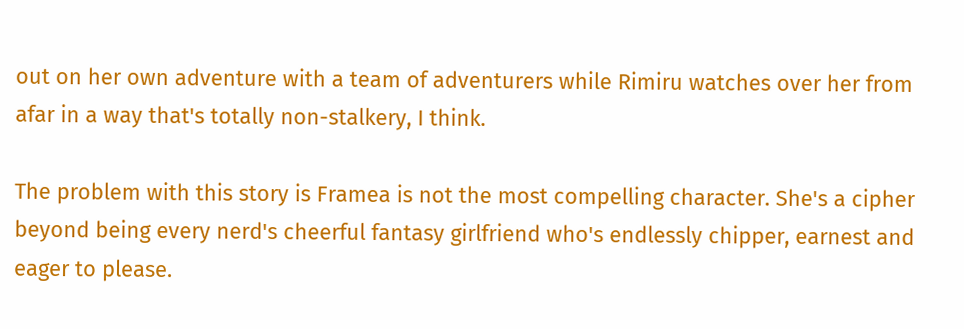out on her own adventure with a team of adventurers while Rimiru watches over her from afar in a way that's totally non-stalkery, I think.

The problem with this story is Framea is not the most compelling character. She's a cipher beyond being every nerd's cheerful fantasy girlfriend who's endlessly chipper, earnest and eager to please.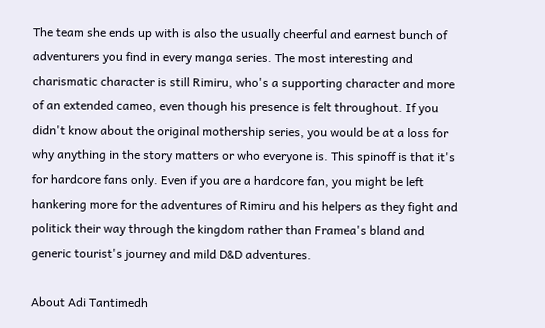The team she ends up with is also the usually cheerful and earnest bunch of adventurers you find in every manga series. The most interesting and charismatic character is still Rimiru, who's a supporting character and more of an extended cameo, even though his presence is felt throughout. If you didn't know about the original mothership series, you would be at a loss for why anything in the story matters or who everyone is. This spinoff is that it's for hardcore fans only. Even if you are a hardcore fan, you might be left hankering more for the adventures of Rimiru and his helpers as they fight and politick their way through the kingdom rather than Framea's bland and generic tourist's journey and mild D&D adventures.

About Adi Tantimedh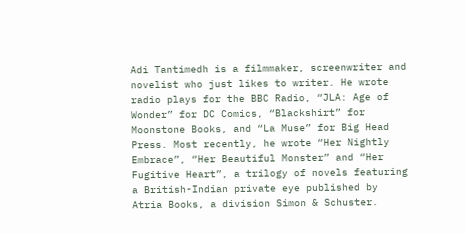Adi Tantimedh is a filmmaker, screenwriter and novelist who just likes to writer. He wrote radio plays for the BBC Radio, “JLA: Age of Wonder” for DC Comics, “Blackshirt” for Moonstone Books, and “La Muse” for Big Head Press. Most recently, he wrote “Her Nightly Embrace”, “Her Beautiful Monster” and “Her Fugitive Heart”, a trilogy of novels featuring a British-Indian private eye published by Atria Books, a division Simon & Schuster.